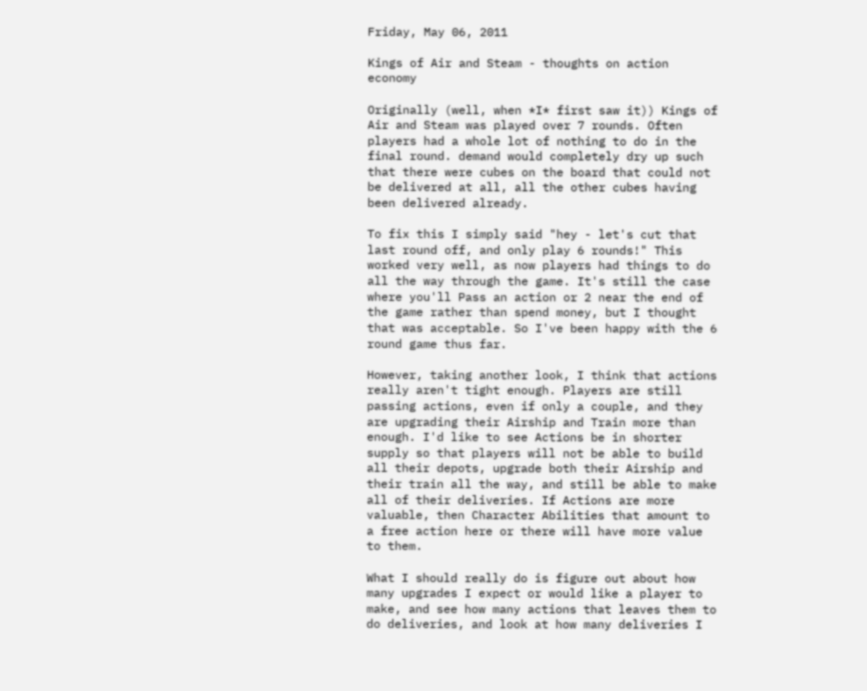Friday, May 06, 2011

Kings of Air and Steam - thoughts on action economy

Originally (well, when *I* first saw it)) Kings of Air and Steam was played over 7 rounds. Often players had a whole lot of nothing to do in the final round. demand would completely dry up such that there were cubes on the board that could not be delivered at all, all the other cubes having been delivered already.

To fix this I simply said "hey - let's cut that last round off, and only play 6 rounds!" This worked very well, as now players had things to do all the way through the game. It's still the case where you'll Pass an action or 2 near the end of the game rather than spend money, but I thought that was acceptable. So I've been happy with the 6 round game thus far.

However, taking another look, I think that actions really aren't tight enough. Players are still passing actions, even if only a couple, and they are upgrading their Airship and Train more than enough. I'd like to see Actions be in shorter supply so that players will not be able to build all their depots, upgrade both their Airship and their train all the way, and still be able to make all of their deliveries. If Actions are more valuable, then Character Abilities that amount to a free action here or there will have more value to them.

What I should really do is figure out about how many upgrades I expect or would like a player to make, and see how many actions that leaves them to do deliveries, and look at how many deliveries I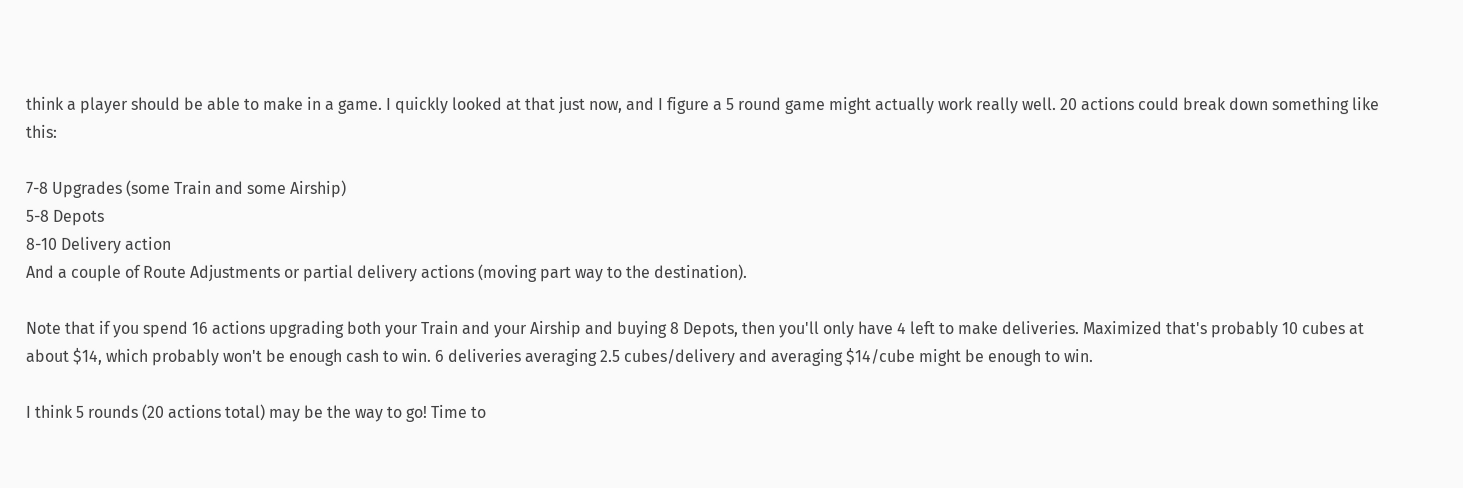think a player should be able to make in a game. I quickly looked at that just now, and I figure a 5 round game might actually work really well. 20 actions could break down something like this:

7-8 Upgrades (some Train and some Airship)
5-8 Depots
8-10 Delivery action
And a couple of Route Adjustments or partial delivery actions (moving part way to the destination).

Note that if you spend 16 actions upgrading both your Train and your Airship and buying 8 Depots, then you'll only have 4 left to make deliveries. Maximized that's probably 10 cubes at about $14, which probably won't be enough cash to win. 6 deliveries averaging 2.5 cubes/delivery and averaging $14/cube might be enough to win.

I think 5 rounds (20 actions total) may be the way to go! Time to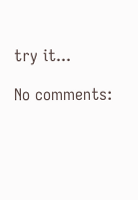try it...

No comments: